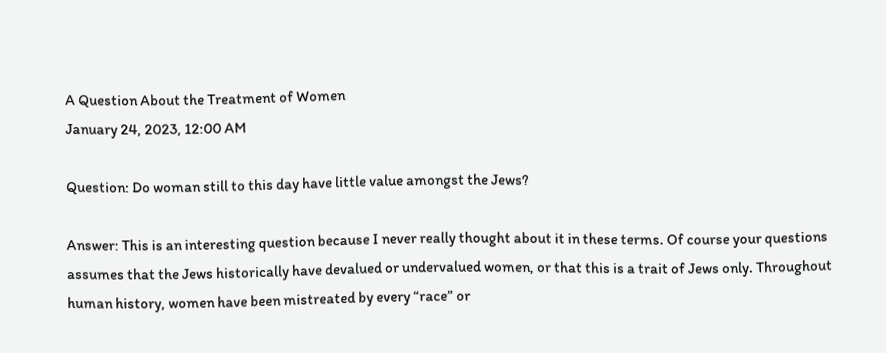A Question About the Treatment of Women
January 24, 2023, 12:00 AM

Question: Do woman still to this day have little value amongst the Jews?

Answer: This is an interesting question because I never really thought about it in these terms. Of course your questions assumes that the Jews historically have devalued or undervalued women, or that this is a trait of Jews only. Throughout human history, women have been mistreated by every “race” or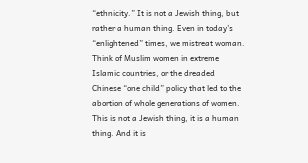“ethnicity.” It is not a Jewish thing, but rather a human thing. Even in today’s “enlightened” times, we mistreat woman. Think of Muslim women in extreme Islamic countries, or the dreaded Chinese “one child” policy that led to the abortion of whole generations of women. This is not a Jewish thing, it is a human thing. And it is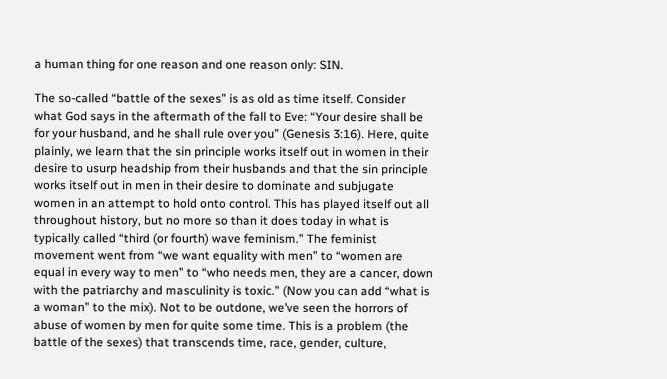a human thing for one reason and one reason only: SIN.

The so-called “battle of the sexes” is as old as time itself. Consider what God says in the aftermath of the fall to Eve: “Your desire shall be for your husband, and he shall rule over you” (Genesis 3:16). Here, quite plainly, we learn that the sin principle works itself out in women in their desire to usurp headship from their husbands and that the sin principle works itself out in men in their desire to dominate and subjugate women in an attempt to hold onto control. This has played itself out all throughout history, but no more so than it does today in what is typically called “third (or fourth) wave feminism.” The feminist movement went from “we want equality with men” to “women are equal in every way to men” to “who needs men, they are a cancer, down with the patriarchy and masculinity is toxic.” (Now you can add “what is a woman” to the mix). Not to be outdone, we’ve seen the horrors of abuse of women by men for quite some time. This is a problem (the battle of the sexes) that transcends time, race, gender, culture,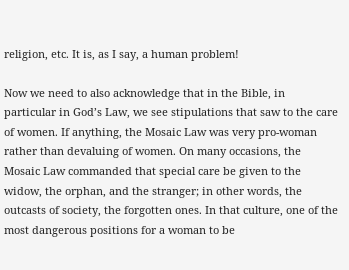religion, etc. It is, as I say, a human problem!

Now we need to also acknowledge that in the Bible, in particular in God’s Law, we see stipulations that saw to the care of women. If anything, the Mosaic Law was very pro-woman rather than devaluing of women. On many occasions, the Mosaic Law commanded that special care be given to the widow, the orphan, and the stranger; in other words, the outcasts of society, the forgotten ones. In that culture, one of the most dangerous positions for a woman to be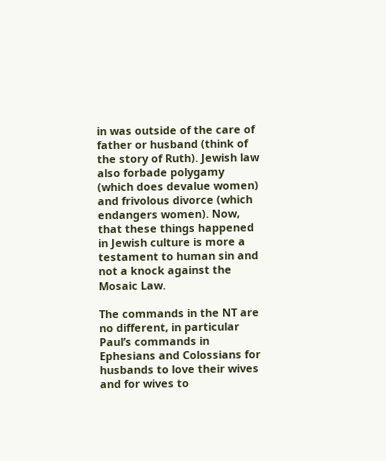in was outside of the care of father or husband (think of the story of Ruth). Jewish law also forbade polygamy (which does devalue women) and frivolous divorce (which endangers women). Now, that these things happened in Jewish culture is more a testament to human sin and not a knock against the Mosaic Law.

The commands in the NT are no different, in particular Paul’s commands in Ephesians and Colossians for husbands to love their wives and for wives to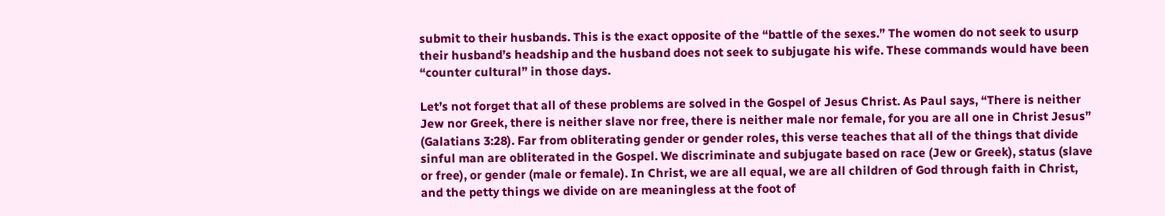submit to their husbands. This is the exact opposite of the “battle of the sexes.” The women do not seek to usurp their husband’s headship and the husband does not seek to subjugate his wife. These commands would have been “counter cultural” in those days.

Let’s not forget that all of these problems are solved in the Gospel of Jesus Christ. As Paul says, “There is neither Jew nor Greek, there is neither slave nor free, there is neither male nor female, for you are all one in Christ Jesus” (Galatians 3:28). Far from obliterating gender or gender roles, this verse teaches that all of the things that divide sinful man are obliterated in the Gospel. We discriminate and subjugate based on race (Jew or Greek), status (slave or free), or gender (male or female). In Christ, we are all equal, we are all children of God through faith in Christ, and the petty things we divide on are meaningless at the foot of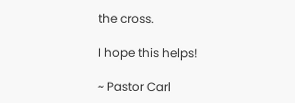the cross.

I hope this helps!

~ Pastor Carl